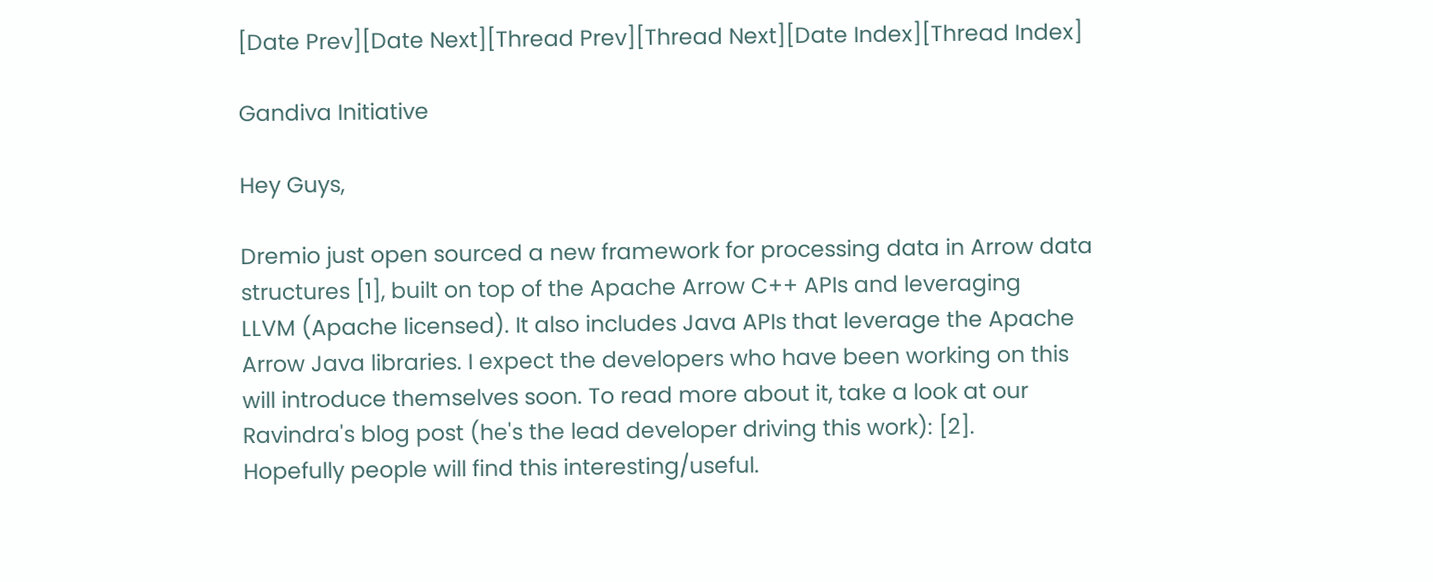[Date Prev][Date Next][Thread Prev][Thread Next][Date Index][Thread Index]

Gandiva Initiative

Hey Guys,

Dremio just open sourced a new framework for processing data in Arrow data
structures [1], built on top of the Apache Arrow C++ APIs and leveraging
LLVM (Apache licensed). It also includes Java APIs that leverage the Apache
Arrow Java libraries. I expect the developers who have been working on this
will introduce themselves soon. To read more about it, take a look at our
Ravindra's blog post (he's the lead developer driving this work): [2].
Hopefully people will find this interesting/useful.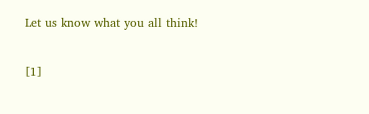Let us know what you all think!


[1]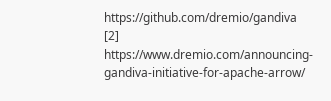https://github.com/dremio/gandiva
[2] https://www.dremio.com/announcing-gandiva-initiative-for-apache-arrow/